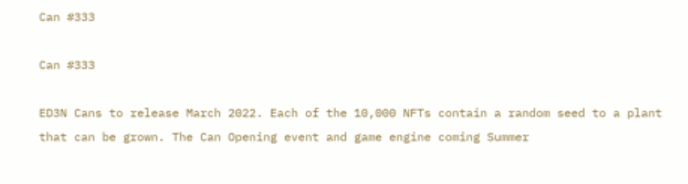Can #333

Can #333

ED3N Cans to release March 2022. Each of the 10,000 NFTs contain a random seed to a plant that can be grown. The Can Opening event and game engine coming Summer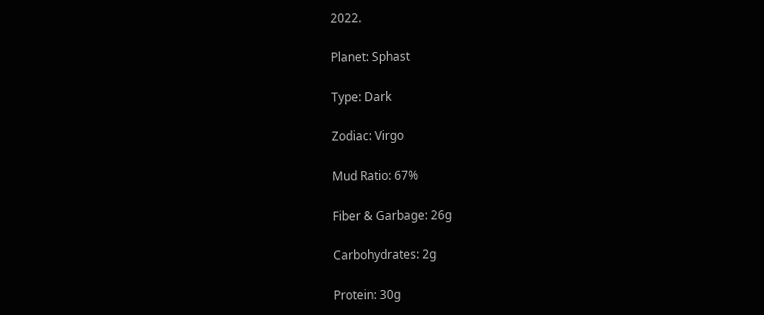2022.

Planet: Sphast

Type: Dark

Zodiac: Virgo

Mud Ratio: 67%

Fiber & Garbage: 26g

Carbohydrates: 2g

Protein: 30g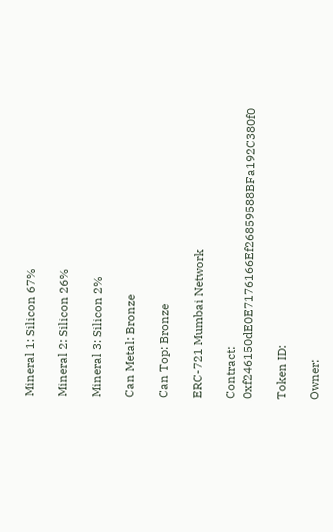Mineral 1: Silicon 67%

Mineral 2: Silicon 26%

Mineral 3: Silicon 2%

Can Metal: Bronze

Can Top: Bronze

ERC-721 Mumbai Network

Contract: 0xf246150dE0E7176166Ef26859588BFa192C380f0

Token ID:

Owner: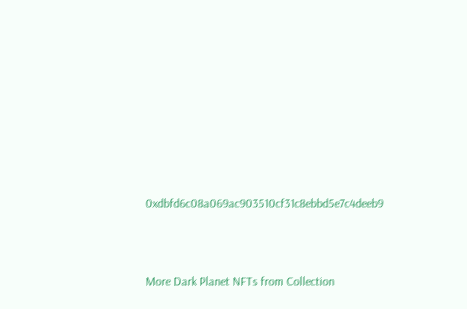0xdbfd6c08a069ac903510cf31c8ebbd5e7c4deeb9




More Dark Planet NFTs from Collection